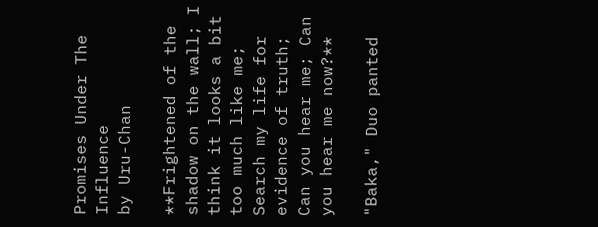Promises Under The Influence
by Uru-Chan

**Frightened of the shadow on the wall; I think it looks a bit too much like me; Search my life for evidence of truth; Can you hear me; Can you hear me now?**

"Baka," Duo panted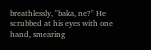breathlessly, "baka, ne?" He scrubbed at his eyes with one hand, smearing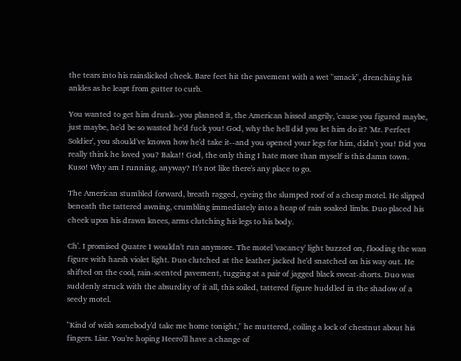the tears into his rainslicked cheek. Bare feet hit the pavement with a wet "smack", drenching his ankles as he leapt from gutter to curb.

You wanted to get him drunk--you planned it, the American hissed angrily, 'cause you figured maybe, just maybe, he'd be so wasted he'd fuck you! God, why the hell did you let him do it? 'Mr. Perfect Soldier', you should've known how he'd take it--and you opened your legs for him, didn't you! Did you really think he loved you? Baka!! God, the only thing I hate more than myself is this damn town. Kuso! Why am I running, anyway? It's not like there's any place to go.

The American stumbled forward, breath ragged, eyeing the slumped roof of a cheap motel. He slipped beneath the tattered awning, crumbling immediately into a heap of rain soaked limbs. Duo placed his cheek upon his drawn knees, arms clutching his legs to his body.

Ch'. I promised Quatre I wouldn't run anymore. The motel 'vacancy' light buzzed on, flooding the wan figure with harsh violet light. Duo clutched at the leather jacked he'd snatched on his way out. He shifted on the cool, rain-scented pavement, tugging at a pair of jagged black sweat-shorts. Duo was suddenly struck with the absurdity of it all, this soiled, tattered figure huddled in the shadow of a seedy motel.

"Kind of wish somebody'd take me home tonight," he muttered, coiling a lock of chestnut about his fingers. Liar. You're hoping Heero'll have a change of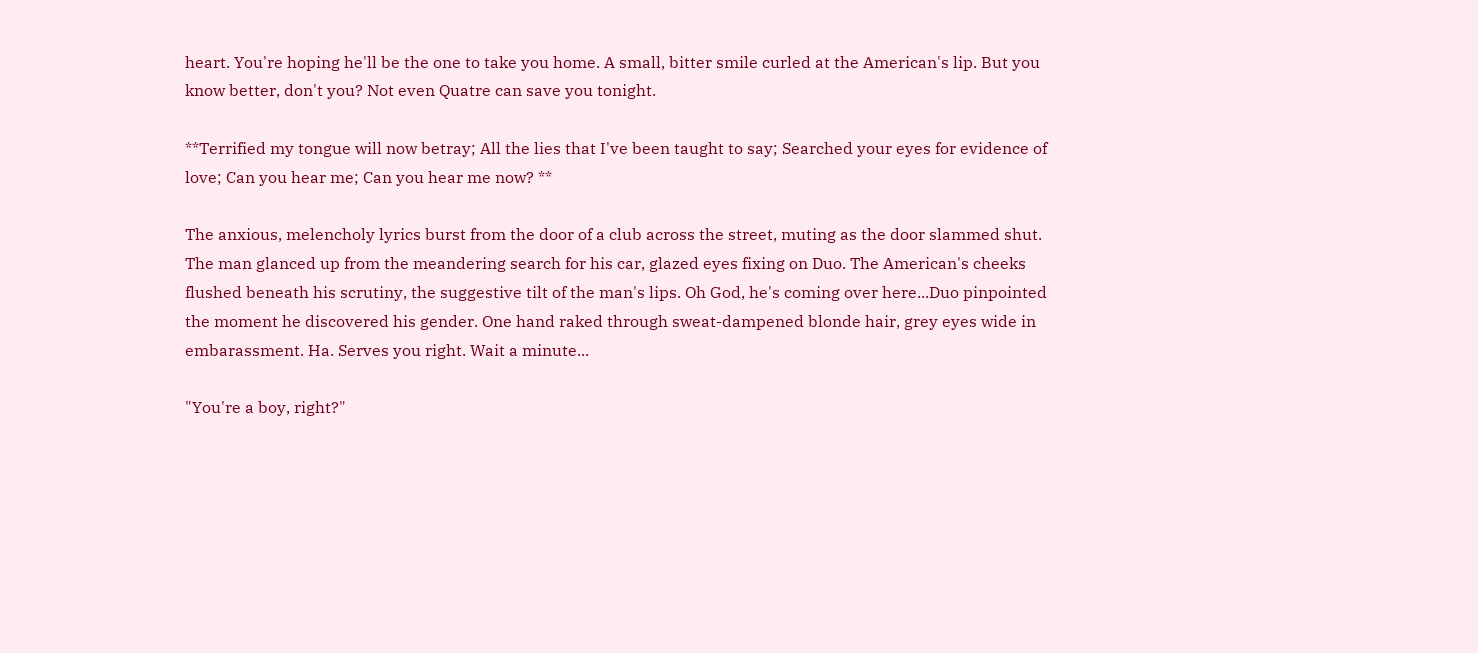heart. You're hoping he'll be the one to take you home. A small, bitter smile curled at the American's lip. But you know better, don't you? Not even Quatre can save you tonight.

**Terrified my tongue will now betray; All the lies that I've been taught to say; Searched your eyes for evidence of love; Can you hear me; Can you hear me now? **

The anxious, melencholy lyrics burst from the door of a club across the street, muting as the door slammed shut. The man glanced up from the meandering search for his car, glazed eyes fixing on Duo. The American's cheeks flushed beneath his scrutiny, the suggestive tilt of the man's lips. Oh God, he's coming over here...Duo pinpointed the moment he discovered his gender. One hand raked through sweat-dampened blonde hair, grey eyes wide in embarassment. Ha. Serves you right. Wait a minute...

"You're a boy, right?"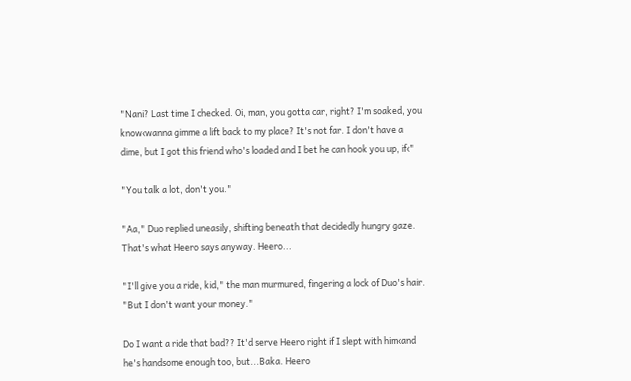"Nani? Last time I checked. Oi, man, you gotta car, right? I'm soaked, you know‹wanna gimme a lift back to my place? It's not far. I don't have a dime, but I got this friend who's loaded and I bet he can hook you up, if‹"

"You talk a lot, don't you."

"Aa," Duo replied uneasily, shifting beneath that decidedly hungry gaze. That's what Heero says anyway. Heero...

"I'll give you a ride, kid," the man murmured, fingering a lock of Duo's hair. "But I don't want your money."

Do I want a ride that bad?? It'd serve Heero right if I slept with him‹and he's handsome enough too, but...Baka. Heero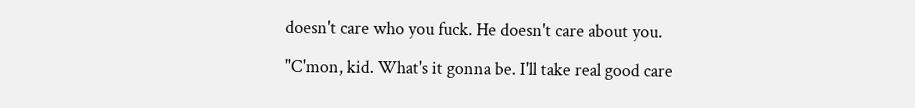doesn't care who you fuck. He doesn't care about you.

"C'mon, kid. What's it gonna be. I'll take real good care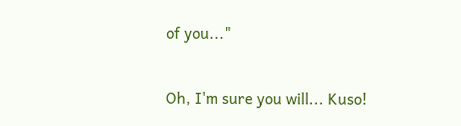of you..."

Oh, I'm sure you will... Kuso!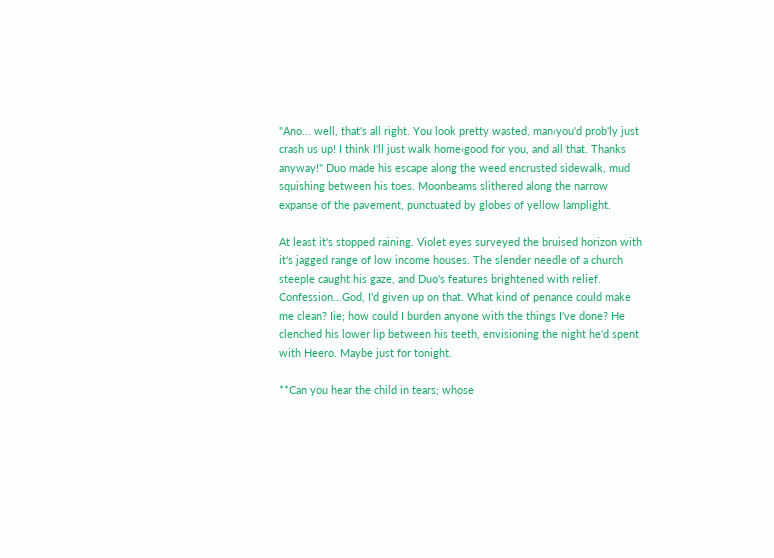"Ano... well, that's all right. You look pretty wasted, man‹you'd prob'ly just crash us up! I think I'll just walk home‹good for you, and all that. Thanks anyway!" Duo made his escape along the weed encrusted sidewalk, mud squishing between his toes. Moonbeams slithered along the narrow expanse of the pavement, punctuated by globes of yellow lamplight.

At least it's stopped raining. Violet eyes surveyed the bruised horizon with it's jagged range of low income houses. The slender needle of a church steeple caught his gaze, and Duo's features brightened with relief. Confession...God, I'd given up on that. What kind of penance could make me clean? Iie; how could I burden anyone with the things I've done? He clenched his lower lip between his teeth, envisioning the night he'd spent with Heero. Maybe just for tonight.

**Can you hear the child in tears; whose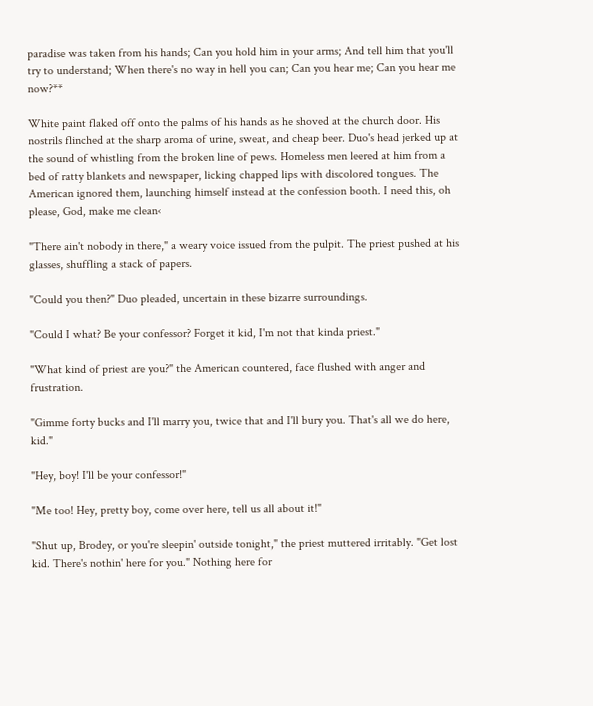paradise was taken from his hands; Can you hold him in your arms; And tell him that you'll try to understand; When there's no way in hell you can; Can you hear me; Can you hear me now?**

White paint flaked off onto the palms of his hands as he shoved at the church door. His nostrils flinched at the sharp aroma of urine, sweat, and cheap beer. Duo's head jerked up at the sound of whistling from the broken line of pews. Homeless men leered at him from a bed of ratty blankets and newspaper, licking chapped lips with discolored tongues. The American ignored them, launching himself instead at the confession booth. I need this, oh please, God, make me clean‹

"There ain't nobody in there," a weary voice issued from the pulpit. The priest pushed at his glasses, shuffling a stack of papers.

"Could you then?" Duo pleaded, uncertain in these bizarre surroundings.

"Could I what? Be your confessor? Forget it kid, I'm not that kinda priest."

"What kind of priest are you?" the American countered, face flushed with anger and frustration.

"Gimme forty bucks and I'll marry you, twice that and I'll bury you. That's all we do here, kid."

"Hey, boy! I'll be your confessor!"

"Me too! Hey, pretty boy, come over here, tell us all about it!"

"Shut up, Brodey, or you're sleepin' outside tonight," the priest muttered irritably. "Get lost kid. There's nothin' here for you." Nothing here for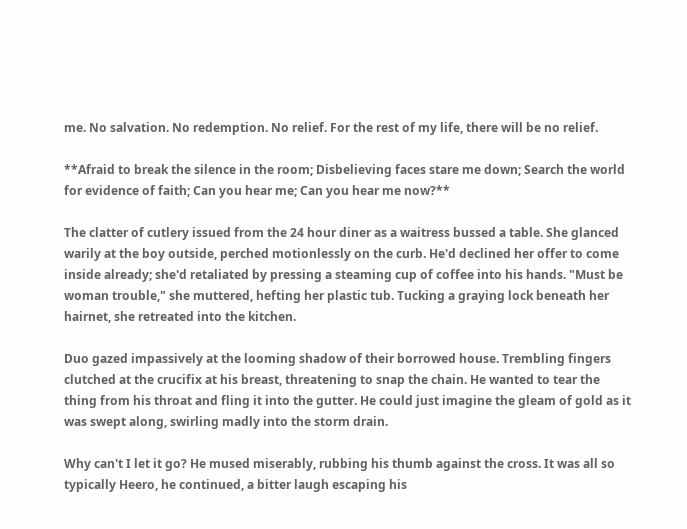me. No salvation. No redemption. No relief. For the rest of my life, there will be no relief.

**Afraid to break the silence in the room; Disbelieving faces stare me down; Search the world for evidence of faith; Can you hear me; Can you hear me now?**

The clatter of cutlery issued from the 24 hour diner as a waitress bussed a table. She glanced warily at the boy outside, perched motionlessly on the curb. He'd declined her offer to come inside already; she'd retaliated by pressing a steaming cup of coffee into his hands. "Must be woman trouble," she muttered, hefting her plastic tub. Tucking a graying lock beneath her hairnet, she retreated into the kitchen.

Duo gazed impassively at the looming shadow of their borrowed house. Trembling fingers clutched at the crucifix at his breast, threatening to snap the chain. He wanted to tear the thing from his throat and fling it into the gutter. He could just imagine the gleam of gold as it was swept along, swirling madly into the storm drain.

Why can't I let it go? He mused miserably, rubbing his thumb against the cross. It was all so typically Heero, he continued, a bitter laugh escaping his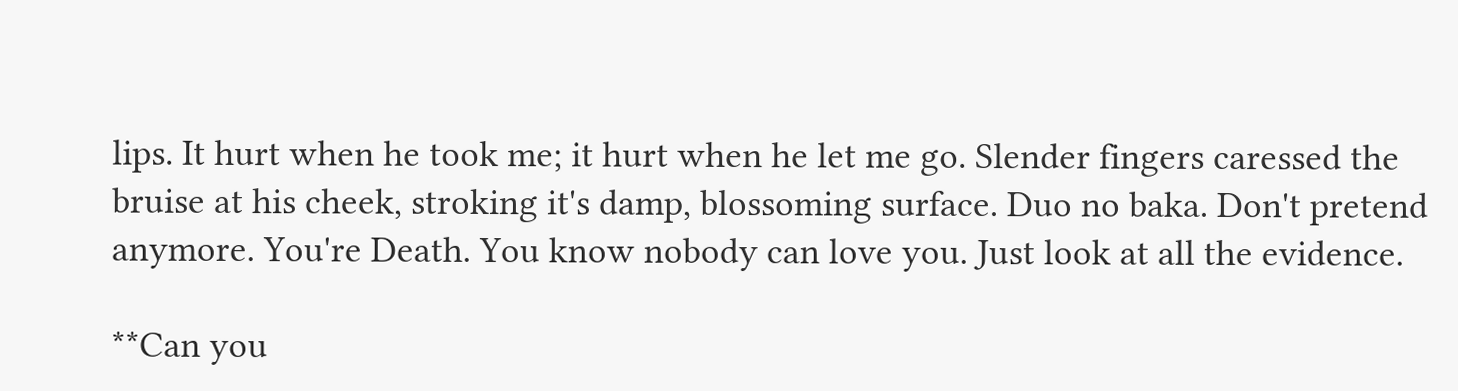lips. It hurt when he took me; it hurt when he let me go. Slender fingers caressed the bruise at his cheek, stroking it's damp, blossoming surface. Duo no baka. Don't pretend anymore. You're Death. You know nobody can love you. Just look at all the evidence.

**Can you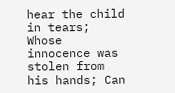hear the child in tears; Whose innocence was stolen from his hands; Can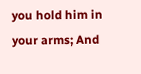you hold him in your arms; And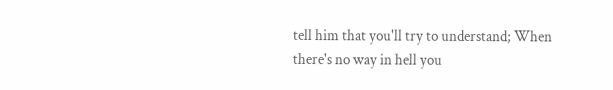tell him that you'll try to understand; When there's no way in hell you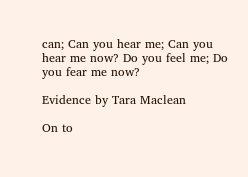can; Can you hear me; Can you hear me now? Do you feel me; Do you fear me now?

Evidence by Tara Maclean

On to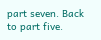part seven. Back to part five.